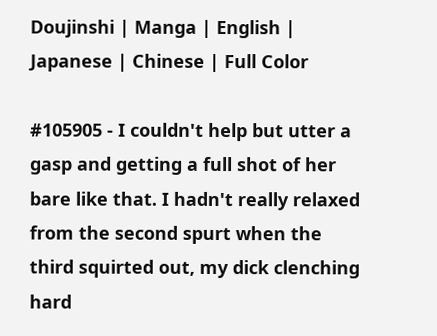Doujinshi | Manga | English | Japanese | Chinese | Full Color

#105905 - I couldn't help but utter a gasp and getting a full shot of her bare like that. I hadn't really relaxed from the second spurt when the third squirted out, my dick clenching hard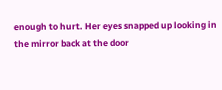enough to hurt. Her eyes snapped up looking in the mirror back at the door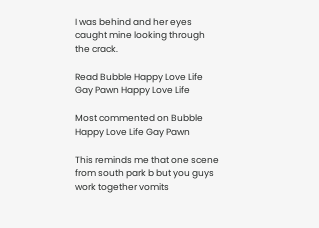I was behind and her eyes caught mine looking through the crack.

Read Bubble Happy Love Life Gay Pawn Happy Love Life

Most commented on Bubble Happy Love Life Gay Pawn

This reminds me that one scene from south park b but you guys work together vomits